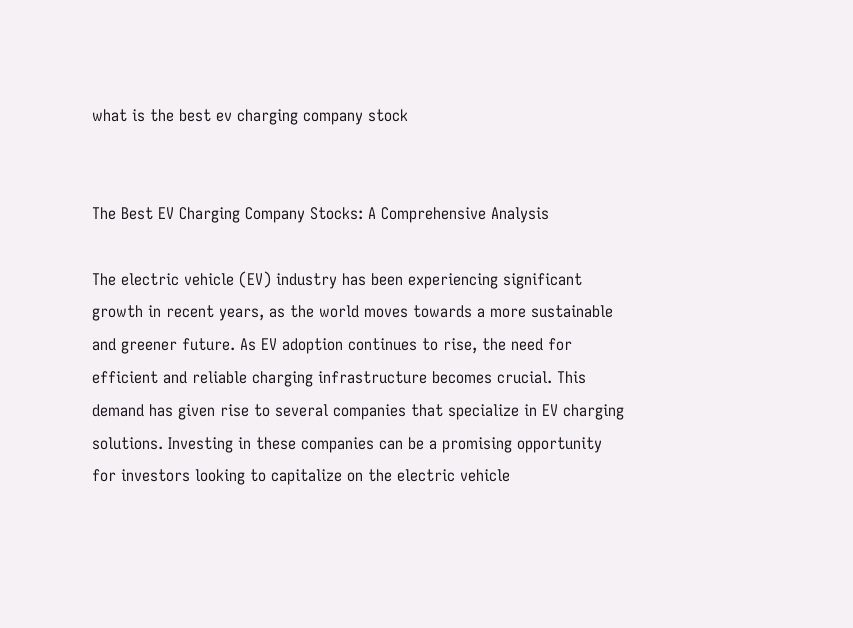what is the best ev charging company stock


The Best EV Charging Company Stocks: A Comprehensive Analysis

The electric vehicle (EV) industry has been experiencing significant growth in recent years, as the world moves towards a more sustainable and greener future. As EV adoption continues to rise, the need for efficient and reliable charging infrastructure becomes crucial. This demand has given rise to several companies that specialize in EV charging solutions. Investing in these companies can be a promising opportunity for investors looking to capitalize on the electric vehicle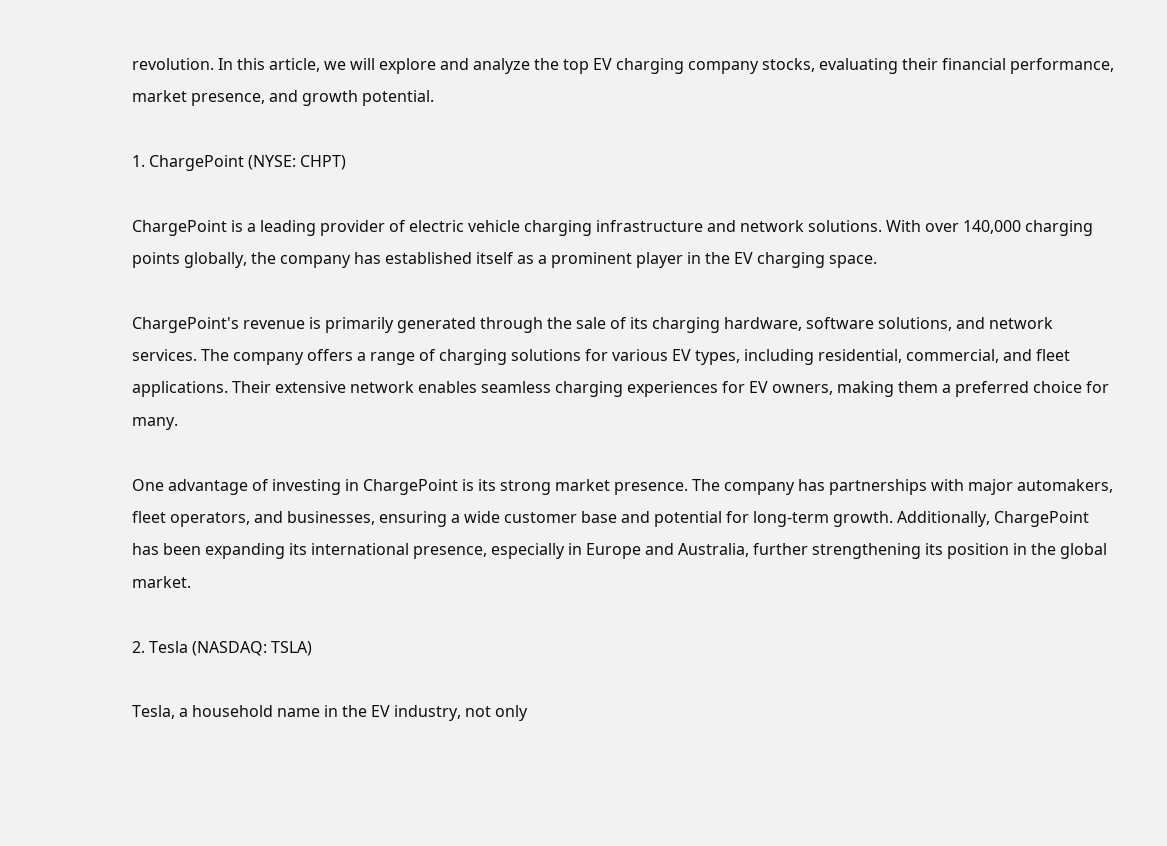revolution. In this article, we will explore and analyze the top EV charging company stocks, evaluating their financial performance, market presence, and growth potential.

1. ChargePoint (NYSE: CHPT)

ChargePoint is a leading provider of electric vehicle charging infrastructure and network solutions. With over 140,000 charging points globally, the company has established itself as a prominent player in the EV charging space.

ChargePoint's revenue is primarily generated through the sale of its charging hardware, software solutions, and network services. The company offers a range of charging solutions for various EV types, including residential, commercial, and fleet applications. Their extensive network enables seamless charging experiences for EV owners, making them a preferred choice for many.

One advantage of investing in ChargePoint is its strong market presence. The company has partnerships with major automakers, fleet operators, and businesses, ensuring a wide customer base and potential for long-term growth. Additionally, ChargePoint has been expanding its international presence, especially in Europe and Australia, further strengthening its position in the global market.

2. Tesla (NASDAQ: TSLA)

Tesla, a household name in the EV industry, not only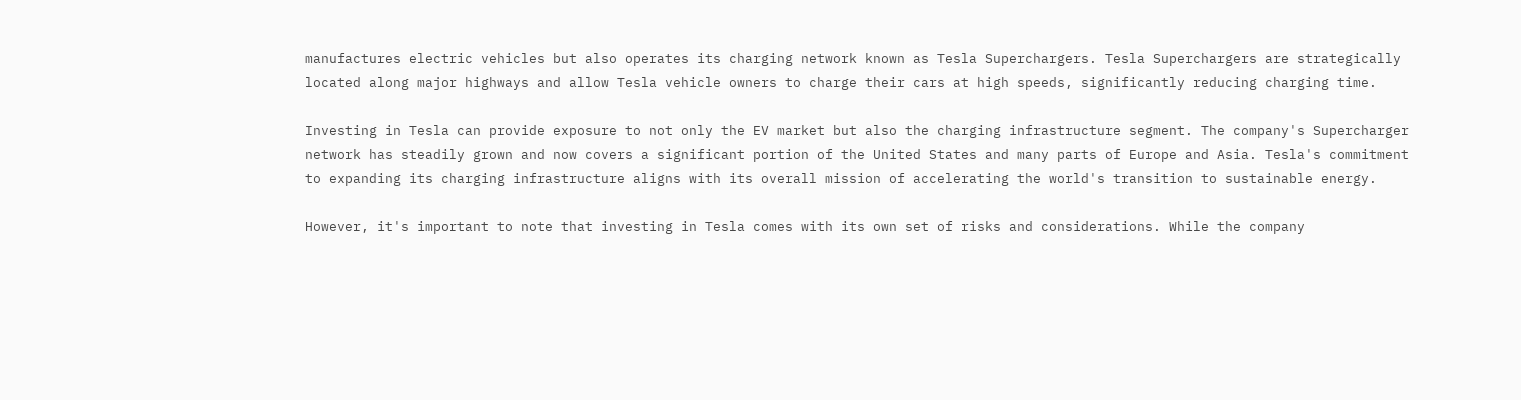manufactures electric vehicles but also operates its charging network known as Tesla Superchargers. Tesla Superchargers are strategically located along major highways and allow Tesla vehicle owners to charge their cars at high speeds, significantly reducing charging time.

Investing in Tesla can provide exposure to not only the EV market but also the charging infrastructure segment. The company's Supercharger network has steadily grown and now covers a significant portion of the United States and many parts of Europe and Asia. Tesla's commitment to expanding its charging infrastructure aligns with its overall mission of accelerating the world's transition to sustainable energy.

However, it's important to note that investing in Tesla comes with its own set of risks and considerations. While the company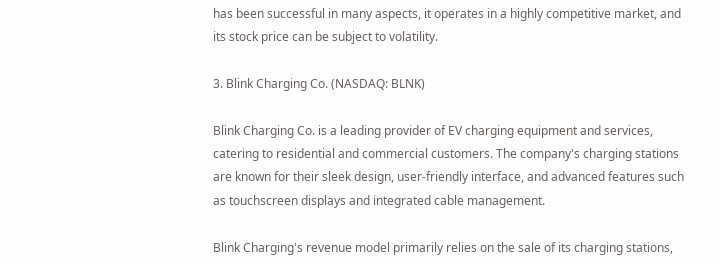has been successful in many aspects, it operates in a highly competitive market, and its stock price can be subject to volatility.

3. Blink Charging Co. (NASDAQ: BLNK)

Blink Charging Co. is a leading provider of EV charging equipment and services, catering to residential and commercial customers. The company's charging stations are known for their sleek design, user-friendly interface, and advanced features such as touchscreen displays and integrated cable management.

Blink Charging's revenue model primarily relies on the sale of its charging stations,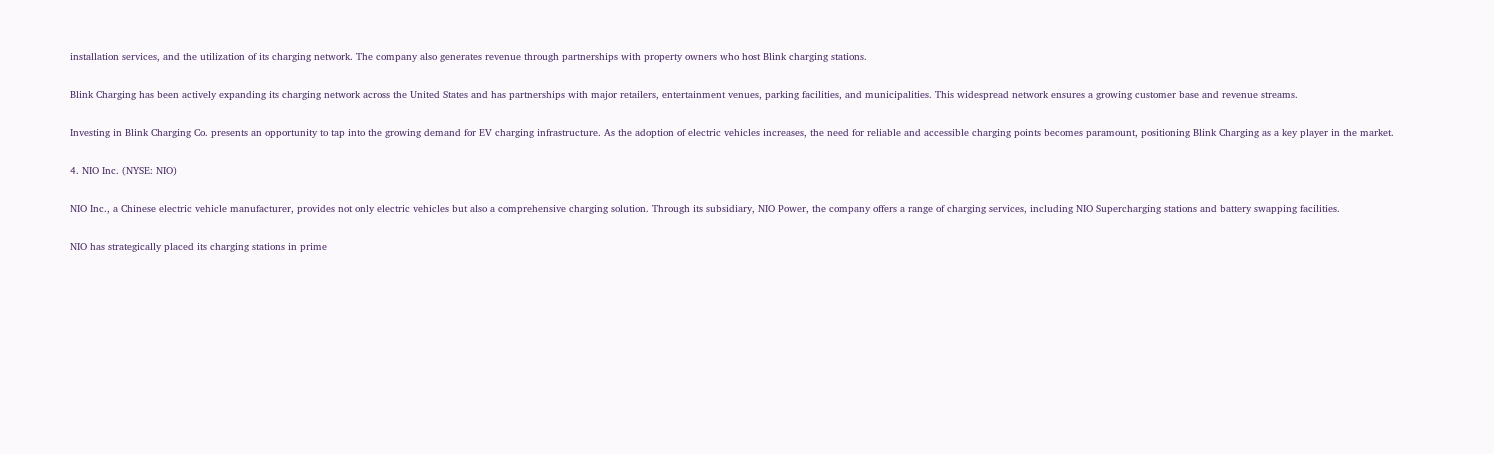installation services, and the utilization of its charging network. The company also generates revenue through partnerships with property owners who host Blink charging stations.

Blink Charging has been actively expanding its charging network across the United States and has partnerships with major retailers, entertainment venues, parking facilities, and municipalities. This widespread network ensures a growing customer base and revenue streams.

Investing in Blink Charging Co. presents an opportunity to tap into the growing demand for EV charging infrastructure. As the adoption of electric vehicles increases, the need for reliable and accessible charging points becomes paramount, positioning Blink Charging as a key player in the market.

4. NIO Inc. (NYSE: NIO)

NIO Inc., a Chinese electric vehicle manufacturer, provides not only electric vehicles but also a comprehensive charging solution. Through its subsidiary, NIO Power, the company offers a range of charging services, including NIO Supercharging stations and battery swapping facilities.

NIO has strategically placed its charging stations in prime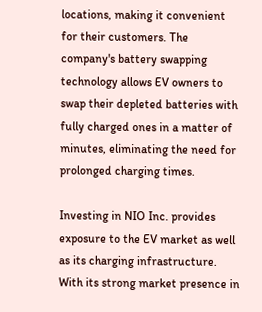locations, making it convenient for their customers. The company's battery swapping technology allows EV owners to swap their depleted batteries with fully charged ones in a matter of minutes, eliminating the need for prolonged charging times.

Investing in NIO Inc. provides exposure to the EV market as well as its charging infrastructure. With its strong market presence in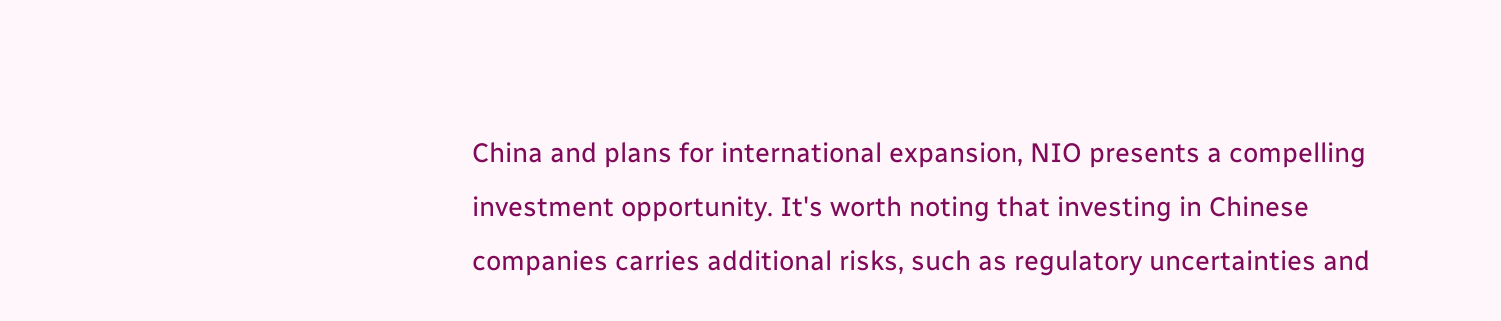China and plans for international expansion, NIO presents a compelling investment opportunity. It's worth noting that investing in Chinese companies carries additional risks, such as regulatory uncertainties and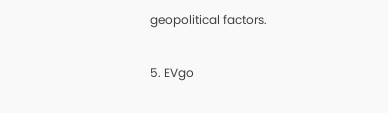geopolitical factors.

5. EVgo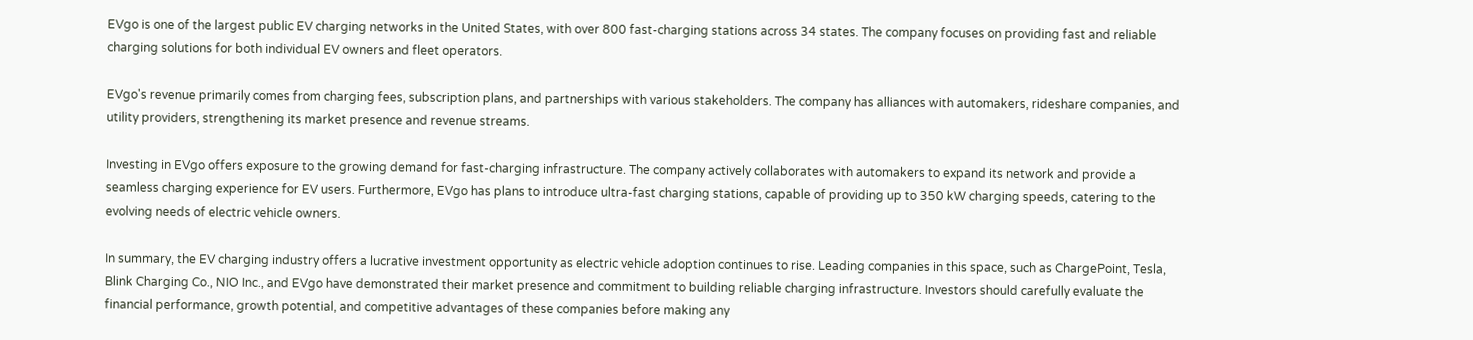EVgo is one of the largest public EV charging networks in the United States, with over 800 fast-charging stations across 34 states. The company focuses on providing fast and reliable charging solutions for both individual EV owners and fleet operators.

EVgo's revenue primarily comes from charging fees, subscription plans, and partnerships with various stakeholders. The company has alliances with automakers, rideshare companies, and utility providers, strengthening its market presence and revenue streams.

Investing in EVgo offers exposure to the growing demand for fast-charging infrastructure. The company actively collaborates with automakers to expand its network and provide a seamless charging experience for EV users. Furthermore, EVgo has plans to introduce ultra-fast charging stations, capable of providing up to 350 kW charging speeds, catering to the evolving needs of electric vehicle owners.

In summary, the EV charging industry offers a lucrative investment opportunity as electric vehicle adoption continues to rise. Leading companies in this space, such as ChargePoint, Tesla, Blink Charging Co., NIO Inc., and EVgo have demonstrated their market presence and commitment to building reliable charging infrastructure. Investors should carefully evaluate the financial performance, growth potential, and competitive advantages of these companies before making any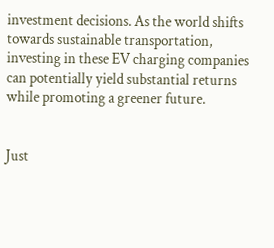investment decisions. As the world shifts towards sustainable transportation, investing in these EV charging companies can potentially yield substantial returns while promoting a greener future.


Just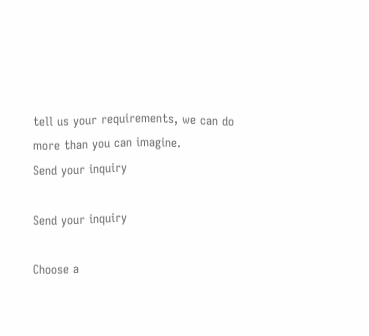tell us your requirements, we can do more than you can imagine.
Send your inquiry

Send your inquiry

Choose a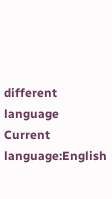different language
Current language:English